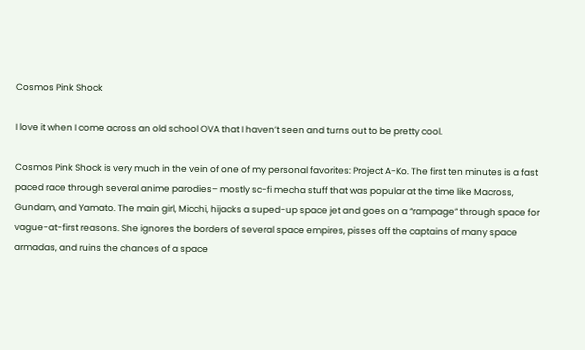Cosmos Pink Shock

I love it when I come across an old school OVA that I haven’t seen and turns out to be pretty cool.

Cosmos Pink Shock is very much in the vein of one of my personal favorites: Project A-Ko. The first ten minutes is a fast paced race through several anime parodies– mostly sc-fi mecha stuff that was popular at the time like Macross, Gundam, and Yamato. The main girl, Micchi, hijacks a suped-up space jet and goes on a “rampage” through space for vague-at-first reasons. She ignores the borders of several space empires, pisses off the captains of many space armadas, and ruins the chances of a space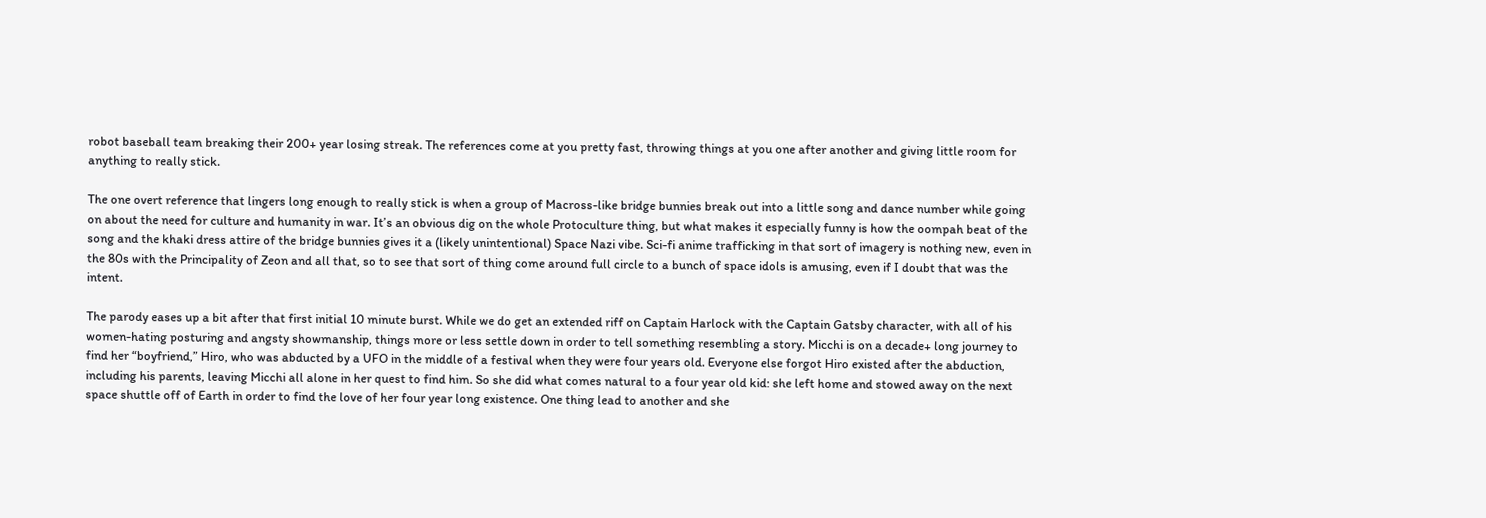robot baseball team breaking their 200+ year losing streak. The references come at you pretty fast, throwing things at you one after another and giving little room for anything to really stick.

The one overt reference that lingers long enough to really stick is when a group of Macross-like bridge bunnies break out into a little song and dance number while going on about the need for culture and humanity in war. It’s an obvious dig on the whole Protoculture thing, but what makes it especially funny is how the oompah beat of the song and the khaki dress attire of the bridge bunnies gives it a (likely unintentional) Space Nazi vibe. Sci-fi anime trafficking in that sort of imagery is nothing new, even in the 80s with the Principality of Zeon and all that, so to see that sort of thing come around full circle to a bunch of space idols is amusing, even if I doubt that was the intent.

The parody eases up a bit after that first initial 10 minute burst. While we do get an extended riff on Captain Harlock with the Captain Gatsby character, with all of his women-hating posturing and angsty showmanship, things more or less settle down in order to tell something resembling a story. Micchi is on a decade+ long journey to find her “boyfriend,” Hiro, who was abducted by a UFO in the middle of a festival when they were four years old. Everyone else forgot Hiro existed after the abduction, including his parents, leaving Micchi all alone in her quest to find him. So she did what comes natural to a four year old kid: she left home and stowed away on the next space shuttle off of Earth in order to find the love of her four year long existence. One thing lead to another and she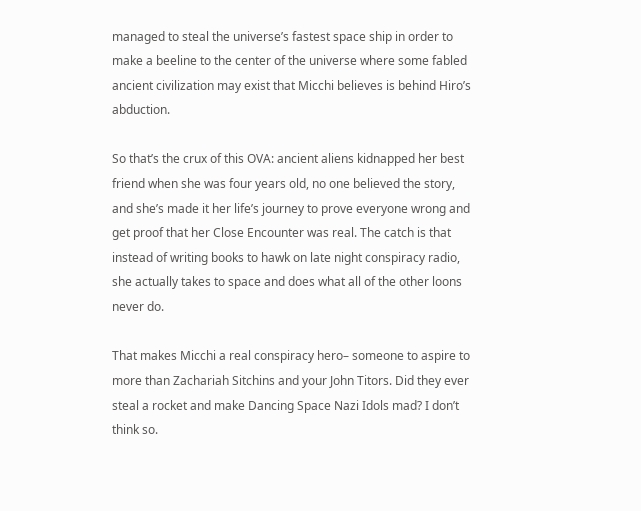managed to steal the universe’s fastest space ship in order to make a beeline to the center of the universe where some fabled ancient civilization may exist that Micchi believes is behind Hiro’s abduction.

So that’s the crux of this OVA: ancient aliens kidnapped her best friend when she was four years old, no one believed the story, and she’s made it her life’s journey to prove everyone wrong and get proof that her Close Encounter was real. The catch is that instead of writing books to hawk on late night conspiracy radio, she actually takes to space and does what all of the other loons never do.

That makes Micchi a real conspiracy hero– someone to aspire to more than Zachariah Sitchins and your John Titors. Did they ever steal a rocket and make Dancing Space Nazi Idols mad? I don’t think so.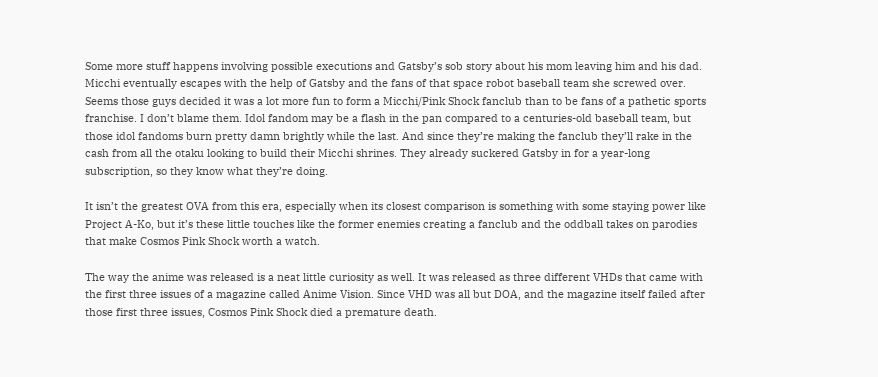Some more stuff happens involving possible executions and Gatsby’s sob story about his mom leaving him and his dad. Micchi eventually escapes with the help of Gatsby and the fans of that space robot baseball team she screwed over. Seems those guys decided it was a lot more fun to form a Micchi/Pink Shock fanclub than to be fans of a pathetic sports franchise. I don’t blame them. Idol fandom may be a flash in the pan compared to a centuries-old baseball team, but those idol fandoms burn pretty damn brightly while the last. And since they’re making the fanclub they’ll rake in the cash from all the otaku looking to build their Micchi shrines. They already suckered Gatsby in for a year-long subscription, so they know what they’re doing.

It isn’t the greatest OVA from this era, especially when its closest comparison is something with some staying power like Project A-Ko, but it’s these little touches like the former enemies creating a fanclub and the oddball takes on parodies that make Cosmos Pink Shock worth a watch.

The way the anime was released is a neat little curiosity as well. It was released as three different VHDs that came with the first three issues of a magazine called Anime Vision. Since VHD was all but DOA, and the magazine itself failed after those first three issues, Cosmos Pink Shock died a premature death.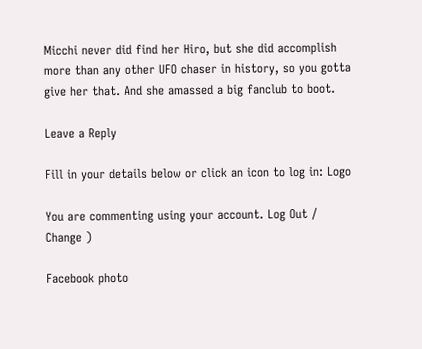Micchi never did find her Hiro, but she did accomplish more than any other UFO chaser in history, so you gotta give her that. And she amassed a big fanclub to boot.

Leave a Reply

Fill in your details below or click an icon to log in: Logo

You are commenting using your account. Log Out /  Change )

Facebook photo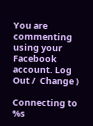You are commenting using your Facebook account. Log Out /  Change )

Connecting to %s